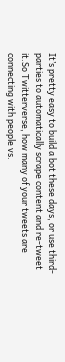It’s pretty easy to build a bot these days, or use third-parties to automatically scrape content and re-tweet it.So Twitterverse, how many of your tweets are connecting with people vs.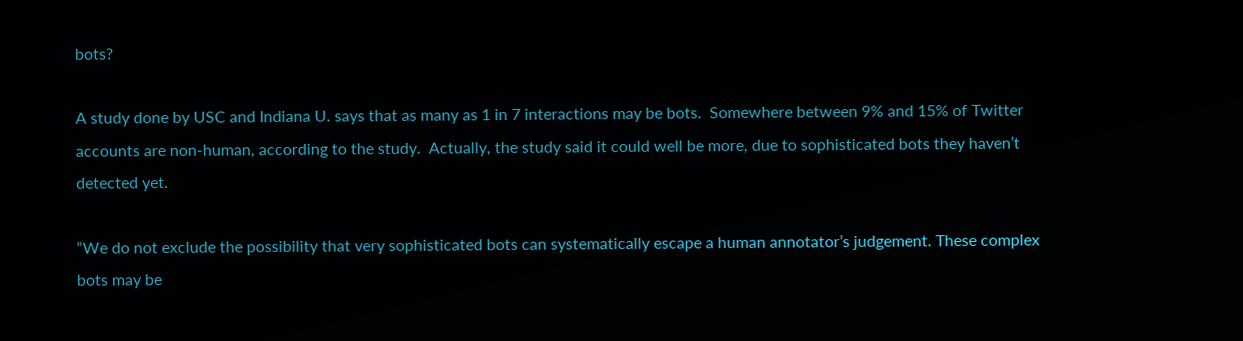bots?

A study done by USC and Indiana U. says that as many as 1 in 7 interactions may be bots.  Somewhere between 9% and 15% of Twitter accounts are non-human, according to the study.  Actually, the study said it could well be more, due to sophisticated bots they haven’t detected yet.

“We do not exclude the possibility that very sophisticated bots can systematically escape a human annotator’s judgement. These complex bots may be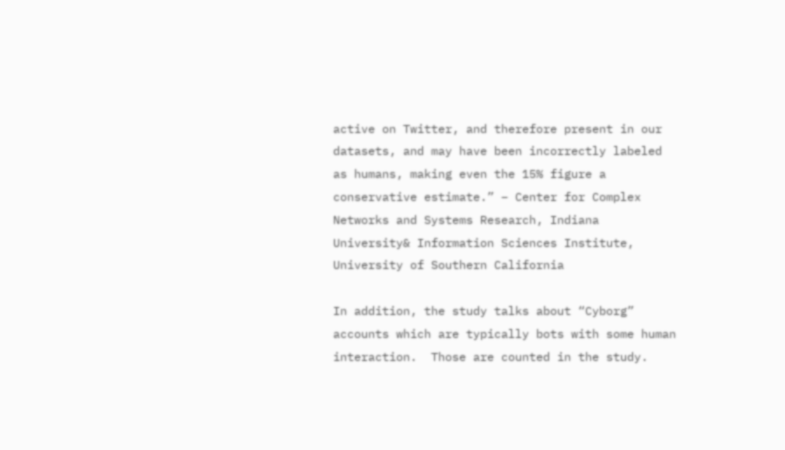active on Twitter, and therefore present in our datasets, and may have been incorrectly labeled as humans, making even the 15% figure a conservative estimate.” – Center for Complex Networks and Systems Research, Indiana University& Information Sciences Institute, University of Southern California

In addition, the study talks about “Cyborg” accounts which are typically bots with some human interaction.  Those are counted in the study.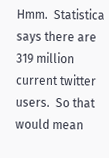Hmm.  Statistica says there are 319 million current twitter users.  So that would mean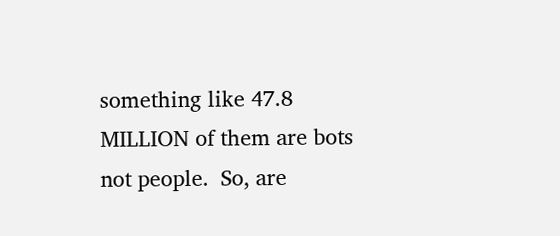something like 47.8 MILLION of them are bots not people.  So, are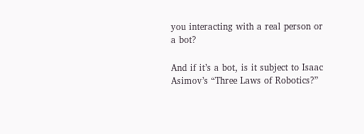you interacting with a real person or a bot?

And if it’s a bot, is it subject to Isaac Asimov’s “Three Laws of Robotics?”